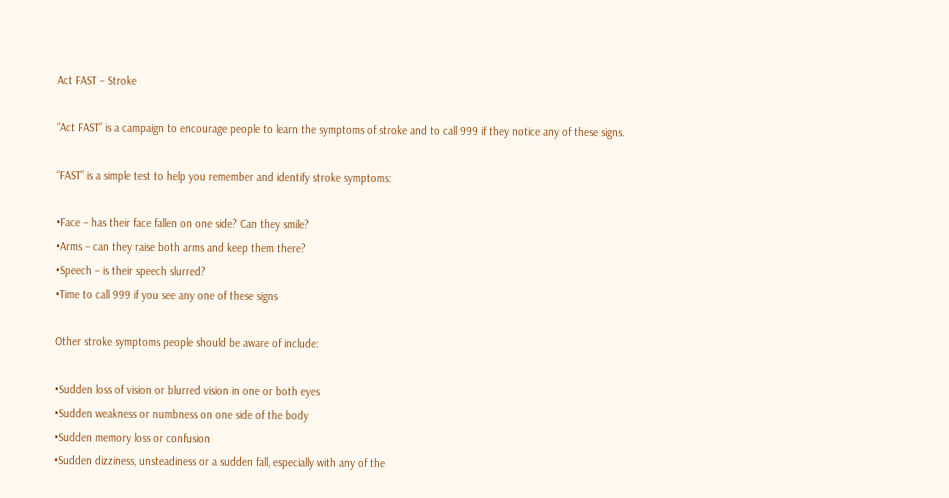Act FAST – Stroke

“Act FAST” is a campaign to encourage people to learn the symptoms of stroke and to call 999 if they notice any of these signs.

“FAST” is a simple test to help you remember and identify stroke symptoms:

•Face – has their face fallen on one side? Can they smile?
•Arms – can they raise both arms and keep them there?
•Speech – is their speech slurred?
•Time to call 999 if you see any one of these signs

Other stroke symptoms people should be aware of include:

•Sudden loss of vision or blurred vision in one or both eyes
•Sudden weakness or numbness on one side of the body
•Sudden memory loss or confusion
•Sudden dizziness, unsteadiness or a sudden fall, especially with any of the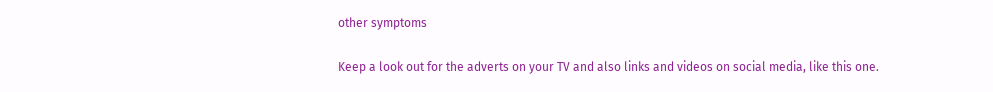other symptoms

Keep a look out for the adverts on your TV and also links and videos on social media, like this one.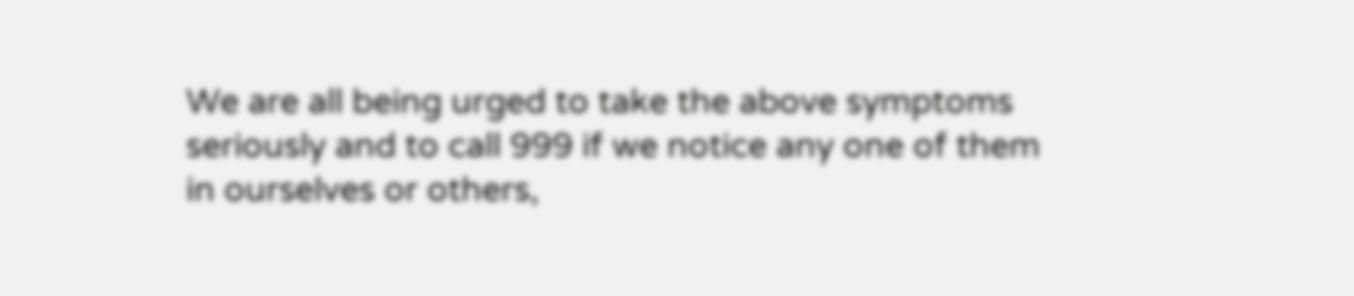We are all being urged to take the above symptoms seriously and to call 999 if we notice any one of them in ourselves or others,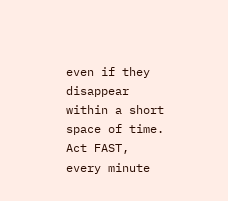even if they disappear within a short space of time. Act FAST, every minute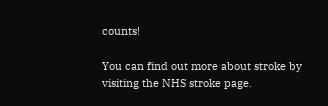counts!

You can find out more about stroke by visiting the NHS stroke page.